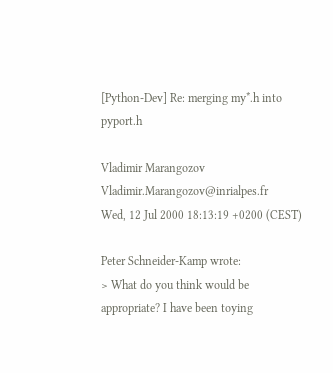[Python-Dev] Re: merging my*.h into pyport.h

Vladimir Marangozov Vladimir.Marangozov@inrialpes.fr
Wed, 12 Jul 2000 18:13:19 +0200 (CEST)

Peter Schneider-Kamp wrote:
> What do you think would be appropriate? I have been toying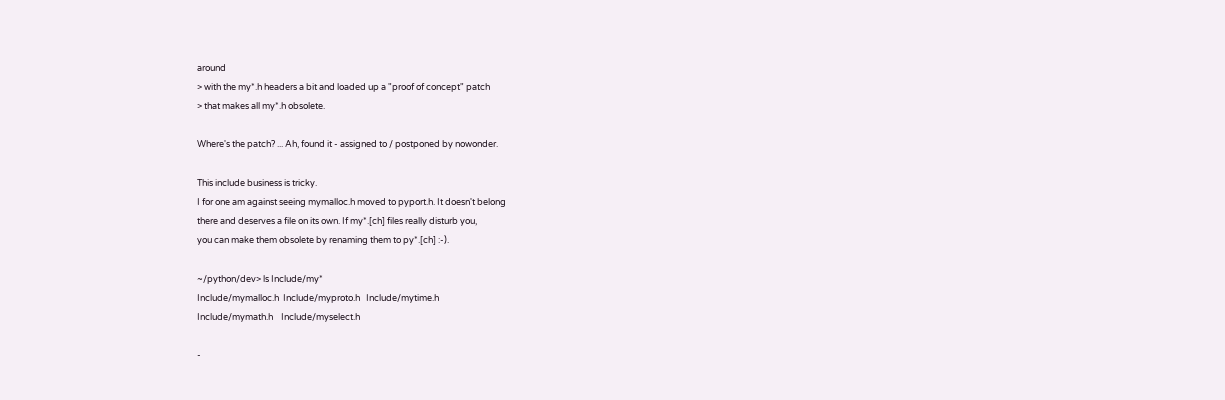around
> with the my*.h headers a bit and loaded up a "proof of concept" patch
> that makes all my*.h obsolete.

Where's the patch? ... Ah, found it - assigned to / postponed by nowonder.

This include business is tricky.
I for one am against seeing mymalloc.h moved to pyport.h. It doesn't belong
there and deserves a file on its own. If my*.[ch] files really disturb you,
you can make them obsolete by renaming them to py*.[ch] :-).

~/python/dev> ls Include/my*
Include/mymalloc.h  Include/myproto.h   Include/mytime.h
Include/mymath.h    Include/myselect.h

-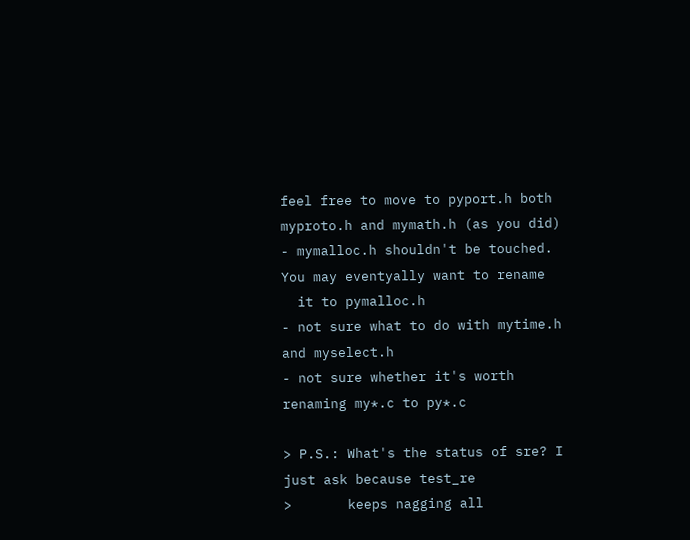feel free to move to pyport.h both myproto.h and mymath.h (as you did)
- mymalloc.h shouldn't be touched. You may eventyally want to rename
  it to pymalloc.h
- not sure what to do with mytime.h and myselect.h
- not sure whether it's worth renaming my*.c to py*.c

> P.S.: What's the status of sre? I just ask because test_re
>       keeps nagging all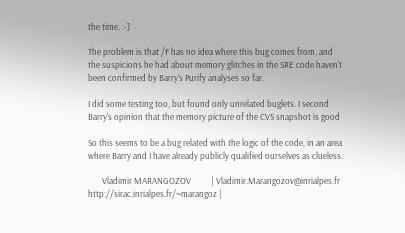the time. :-]

The problem is that /F has no idea where this bug comes from, and
the suspicions he had about memory glitches in the SRE code haven't
been confirmed by Barry's Purify analyses so far.

I did some testing too, but found only unrelated buglets. I second
Barry's opinion that the memory picture of the CVS snapshot is good

So this seems to be a bug related with the logic of the code, in an area
where Barry and I have already publicly qualified ourselves as clueless.

       Vladimir MARANGOZOV          | Vladimir.Marangozov@inrialpes.fr
http://sirac.inrialpes.fr/~marangoz |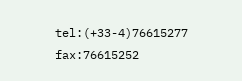tel:(+33-4)76615277 fax:76615252